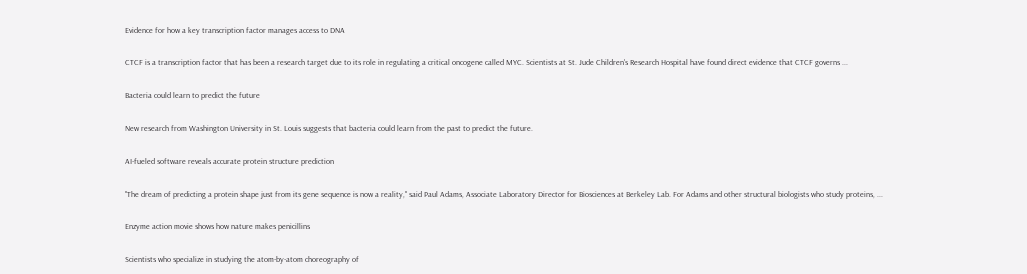Evidence for how a key transcription factor manages access to DNA

CTCF is a transcription factor that has been a research target due to its role in regulating a critical oncogene called MYC. Scientists at St. Jude Children's Research Hospital have found direct evidence that CTCF governs ...

Bacteria could learn to predict the future

New research from Washington University in St. Louis suggests that bacteria could learn from the past to predict the future.

AI-fueled software reveals accurate protein structure prediction

"The dream of predicting a protein shape just from its gene sequence is now a reality," said Paul Adams, Associate Laboratory Director for Biosciences at Berkeley Lab. For Adams and other structural biologists who study proteins, ...

Enzyme action movie shows how nature makes penicillins

Scientists who specialize in studying the atom-by-atom choreography of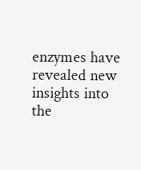enzymes have revealed new insights into the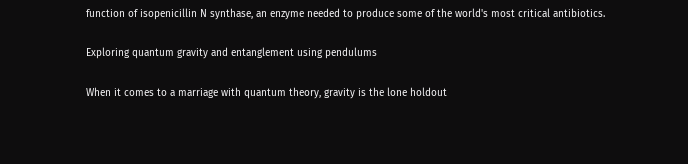function of isopenicillin N synthase, an enzyme needed to produce some of the world's most critical antibiotics.

Exploring quantum gravity and entanglement using pendulums

When it comes to a marriage with quantum theory, gravity is the lone holdout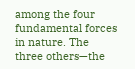among the four fundamental forces in nature. The three others—the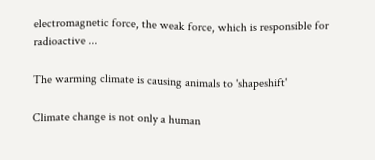electromagnetic force, the weak force, which is responsible for radioactive ...

The warming climate is causing animals to 'shapeshift'

Climate change is not only a human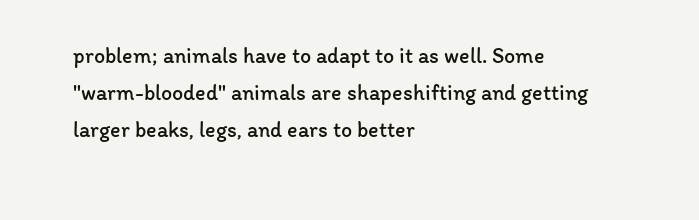problem; animals have to adapt to it as well. Some "warm-blooded" animals are shapeshifting and getting larger beaks, legs, and ears to better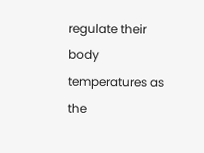regulate their body temperatures as the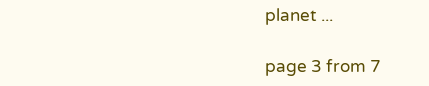planet ...

page 3 from 7